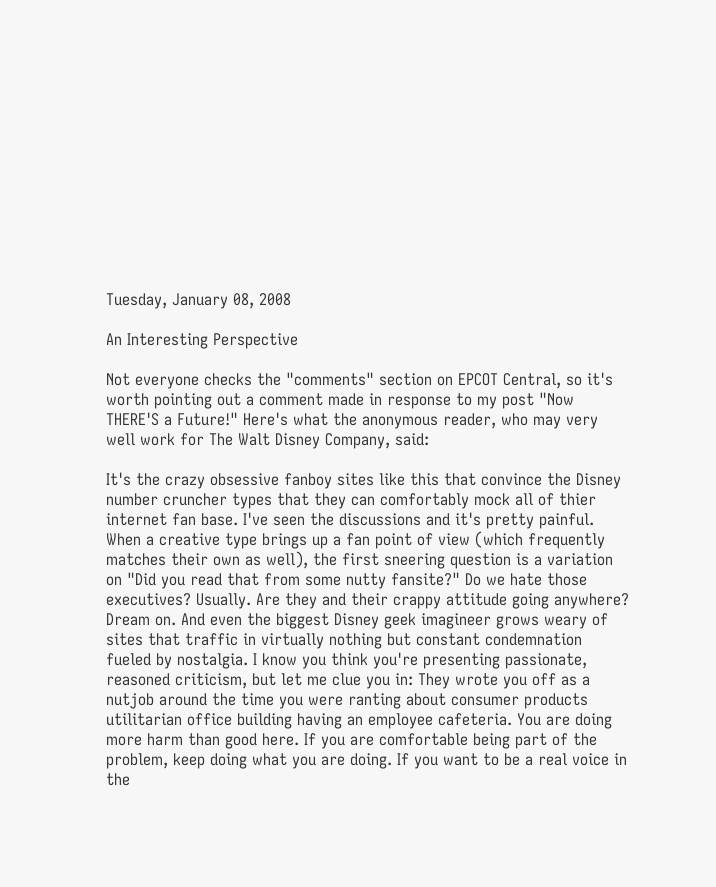Tuesday, January 08, 2008

An Interesting Perspective

Not everyone checks the "comments" section on EPCOT Central, so it's worth pointing out a comment made in response to my post "Now THERE'S a Future!" Here's what the anonymous reader, who may very well work for The Walt Disney Company, said:

It's the crazy obsessive fanboy sites like this that convince the Disney number cruncher types that they can comfortably mock all of thier internet fan base. I've seen the discussions and it's pretty painful. When a creative type brings up a fan point of view (which frequently matches their own as well), the first sneering question is a variation on "Did you read that from some nutty fansite?" Do we hate those executives? Usually. Are they and their crappy attitude going anywhere? Dream on. And even the biggest Disney geek imagineer grows weary of sites that traffic in virtually nothing but constant condemnation fueled by nostalgia. I know you think you're presenting passionate, reasoned criticism, but let me clue you in: They wrote you off as a nutjob around the time you were ranting about consumer products utilitarian office building having an employee cafeteria. You are doing more harm than good here. If you are comfortable being part of the problem, keep doing what you are doing. If you want to be a real voice in the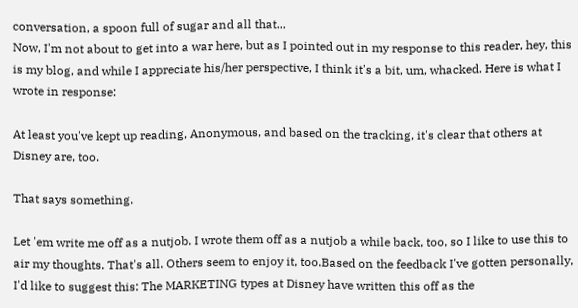conversation, a spoon full of sugar and all that...
Now, I'm not about to get into a war here, but as I pointed out in my response to this reader, hey, this is my blog, and while I appreciate his/her perspective, I think it's a bit, um, whacked. Here is what I wrote in response:

At least you've kept up reading, Anonymous, and based on the tracking, it's clear that others at Disney are, too.

That says something.

Let 'em write me off as a nutjob. I wrote them off as a nutjob a while back, too, so I like to use this to air my thoughts. That's all. Others seem to enjoy it, too.Based on the feedback I've gotten personally, I'd like to suggest this: The MARKETING types at Disney have written this off as the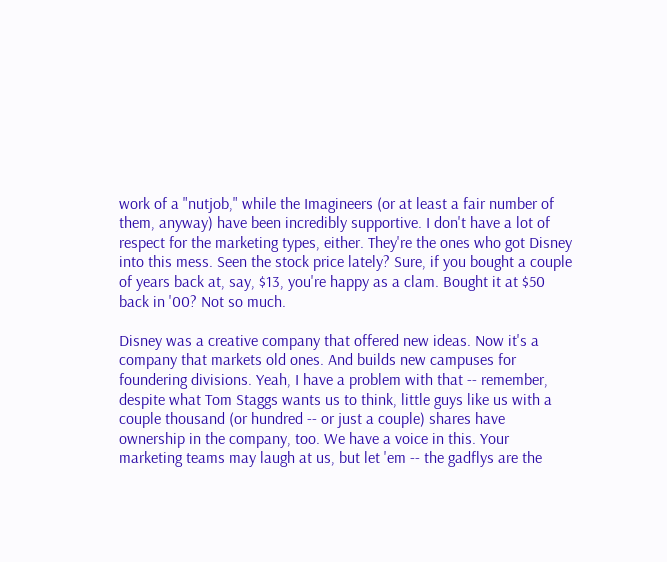work of a "nutjob," while the Imagineers (or at least a fair number of them, anyway) have been incredibly supportive. I don't have a lot of respect for the marketing types, either. They're the ones who got Disney into this mess. Seen the stock price lately? Sure, if you bought a couple of years back at, say, $13, you're happy as a clam. Bought it at $50 back in '00? Not so much.

Disney was a creative company that offered new ideas. Now it's a company that markets old ones. And builds new campuses for foundering divisions. Yeah, I have a problem with that -- remember, despite what Tom Staggs wants us to think, little guys like us with a couple thousand (or hundred -- or just a couple) shares have ownership in the company, too. We have a voice in this. Your marketing teams may laugh at us, but let 'em -- the gadflys are the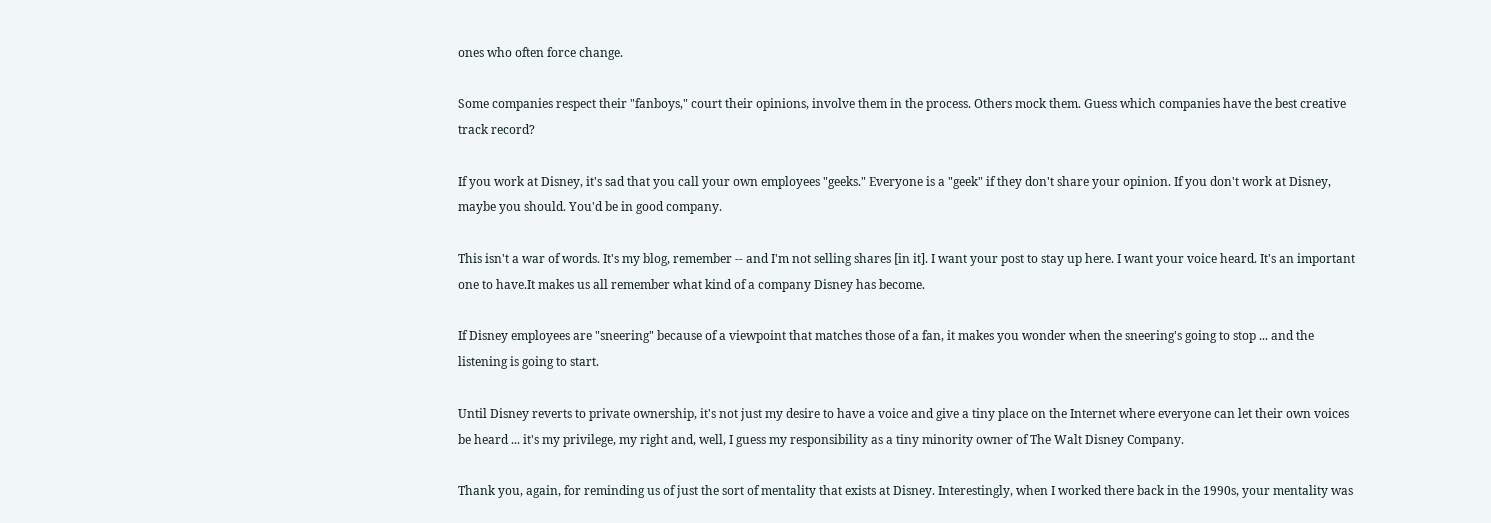ones who often force change.

Some companies respect their "fanboys," court their opinions, involve them in the process. Others mock them. Guess which companies have the best creative track record?

If you work at Disney, it's sad that you call your own employees "geeks." Everyone is a "geek" if they don't share your opinion. If you don't work at Disney, maybe you should. You'd be in good company.

This isn't a war of words. It's my blog, remember -- and I'm not selling shares [in it]. I want your post to stay up here. I want your voice heard. It's an important one to have.It makes us all remember what kind of a company Disney has become.

If Disney employees are "sneering" because of a viewpoint that matches those of a fan, it makes you wonder when the sneering's going to stop ... and the listening is going to start.

Until Disney reverts to private ownership, it's not just my desire to have a voice and give a tiny place on the Internet where everyone can let their own voices be heard ... it's my privilege, my right and, well, I guess my responsibility as a tiny minority owner of The Walt Disney Company.

Thank you, again, for reminding us of just the sort of mentality that exists at Disney. Interestingly, when I worked there back in the 1990s, your mentality was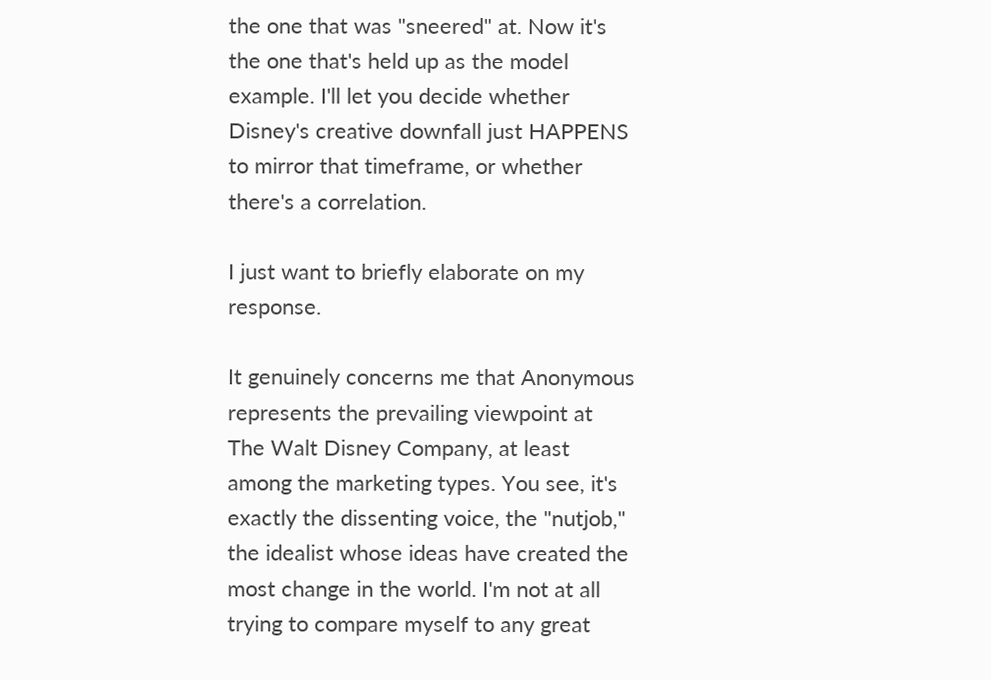the one that was "sneered" at. Now it's the one that's held up as the model example. I'll let you decide whether Disney's creative downfall just HAPPENS to mirror that timeframe, or whether there's a correlation.

I just want to briefly elaborate on my response.

It genuinely concerns me that Anonymous represents the prevailing viewpoint at The Walt Disney Company, at least among the marketing types. You see, it's exactly the dissenting voice, the "nutjob," the idealist whose ideas have created the most change in the world. I'm not at all trying to compare myself to any great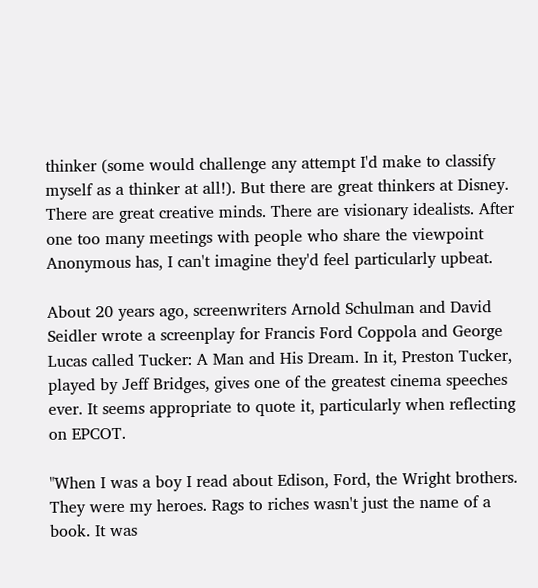thinker (some would challenge any attempt I'd make to classify myself as a thinker at all!). But there are great thinkers at Disney. There are great creative minds. There are visionary idealists. After one too many meetings with people who share the viewpoint Anonymous has, I can't imagine they'd feel particularly upbeat.

About 20 years ago, screenwriters Arnold Schulman and David Seidler wrote a screenplay for Francis Ford Coppola and George Lucas called Tucker: A Man and His Dream. In it, Preston Tucker, played by Jeff Bridges, gives one of the greatest cinema speeches ever. It seems appropriate to quote it, particularly when reflecting on EPCOT.

"When I was a boy I read about Edison, Ford, the Wright brothers. They were my heroes. Rags to riches wasn't just the name of a book. It was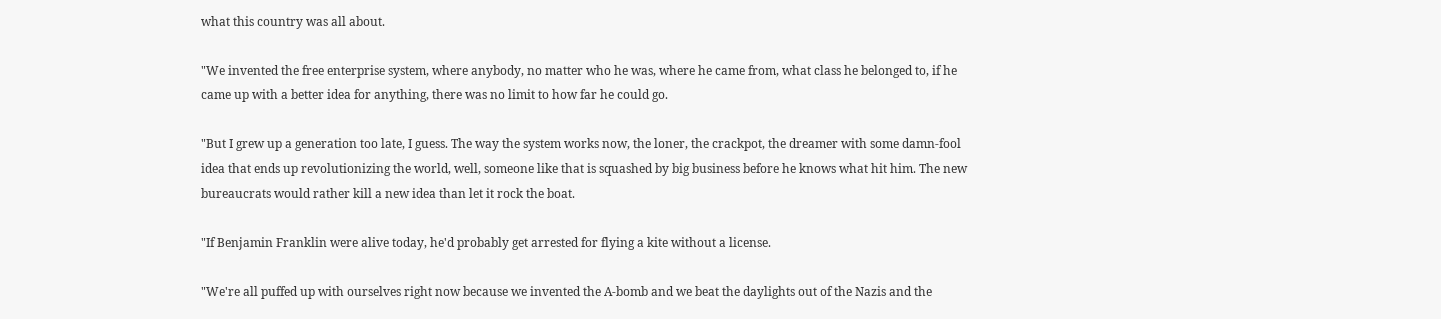what this country was all about.

"We invented the free enterprise system, where anybody, no matter who he was, where he came from, what class he belonged to, if he came up with a better idea for anything, there was no limit to how far he could go.

"But I grew up a generation too late, I guess. The way the system works now, the loner, the crackpot, the dreamer with some damn-fool idea that ends up revolutionizing the world, well, someone like that is squashed by big business before he knows what hit him. The new bureaucrats would rather kill a new idea than let it rock the boat.

"If Benjamin Franklin were alive today, he'd probably get arrested for flying a kite without a license.

"We're all puffed up with ourselves right now because we invented the A-bomb and we beat the daylights out of the Nazis and the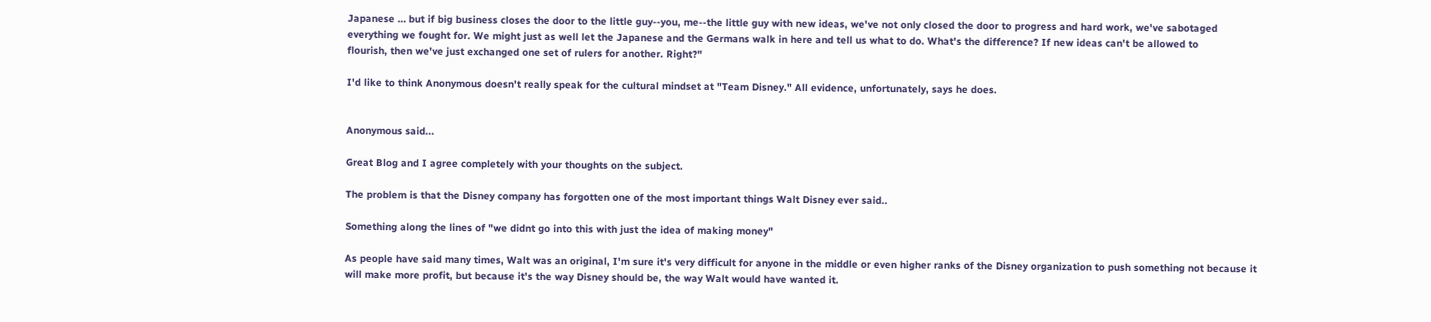Japanese … but if big business closes the door to the little guy--you, me--the little guy with new ideas, we've not only closed the door to progress and hard work, we've sabotaged everything we fought for. We might just as well let the Japanese and the Germans walk in here and tell us what to do. What's the difference? If new ideas can't be allowed to
flourish, then we've just exchanged one set of rulers for another. Right?"

I'd like to think Anonymous doesn't really speak for the cultural mindset at "Team Disney." All evidence, unfortunately, says he does.


Anonymous said...

Great Blog and I agree completely with your thoughts on the subject.

The problem is that the Disney company has forgotten one of the most important things Walt Disney ever said..

Something along the lines of "we didnt go into this with just the idea of making money"

As people have said many times, Walt was an original, I'm sure it's very difficult for anyone in the middle or even higher ranks of the Disney organization to push something not because it will make more profit, but because it's the way Disney should be, the way Walt would have wanted it.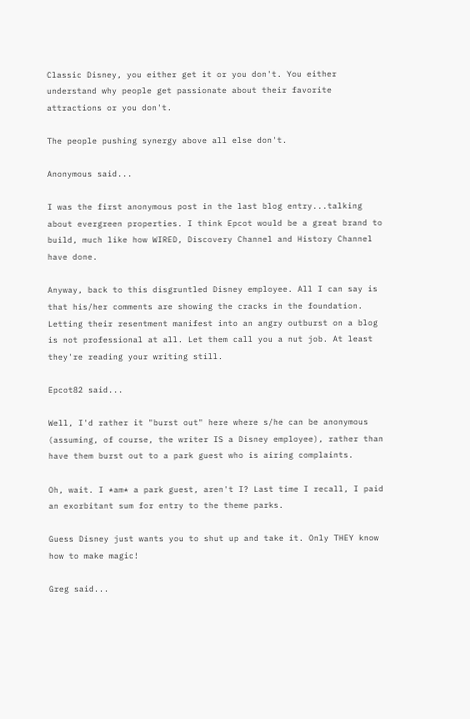Classic Disney, you either get it or you don't. You either understand why people get passionate about their favorite attractions or you don't.

The people pushing synergy above all else don't.

Anonymous said...

I was the first anonymous post in the last blog entry...talking about evergreen properties. I think Epcot would be a great brand to build, much like how WIRED, Discovery Channel and History Channel have done.

Anyway, back to this disgruntled Disney employee. All I can say is that his/her comments are showing the cracks in the foundation. Letting their resentment manifest into an angry outburst on a blog is not professional at all. Let them call you a nut job. At least they're reading your writing still.

Epcot82 said...

Well, I'd rather it "burst out" here where s/he can be anonymous (assuming, of course, the writer IS a Disney employee), rather than have them burst out to a park guest who is airing complaints.

Oh, wait. I *am* a park guest, aren't I? Last time I recall, I paid an exorbitant sum for entry to the theme parks.

Guess Disney just wants you to shut up and take it. Only THEY know how to make magic!

Greg said...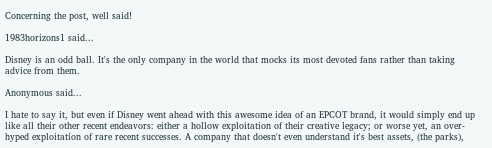Concerning the post, well said!

1983horizons1 said...

Disney is an odd ball. It's the only company in the world that mocks its most devoted fans rather than taking advice from them.

Anonymous said...

I hate to say it, but even if Disney went ahead with this awesome idea of an EPCOT brand, it would simply end up like all their other recent endeavors: either a hollow exploitation of their creative legacy; or worse yet, an over-hyped exploitation of rare recent successes. A company that doesn't even understand it's best assets, (the parks),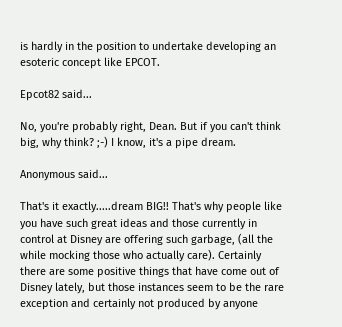is hardly in the position to undertake developing an esoteric concept like EPCOT.

Epcot82 said...

No, you're probably right, Dean. But if you can't think big, why think? ;-) I know, it's a pipe dream.

Anonymous said...

That's it exactly.....dream BIG!! That's why people like you have such great ideas and those currently in control at Disney are offering such garbage, (all the while mocking those who actually care). Certainly there are some positive things that have come out of Disney lately, but those instances seem to be the rare exception and certainly not produced by anyone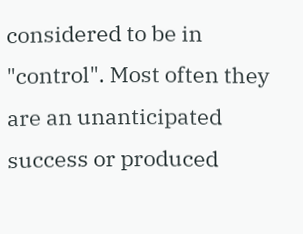considered to be in "control". Most often they are an unanticipated success or produced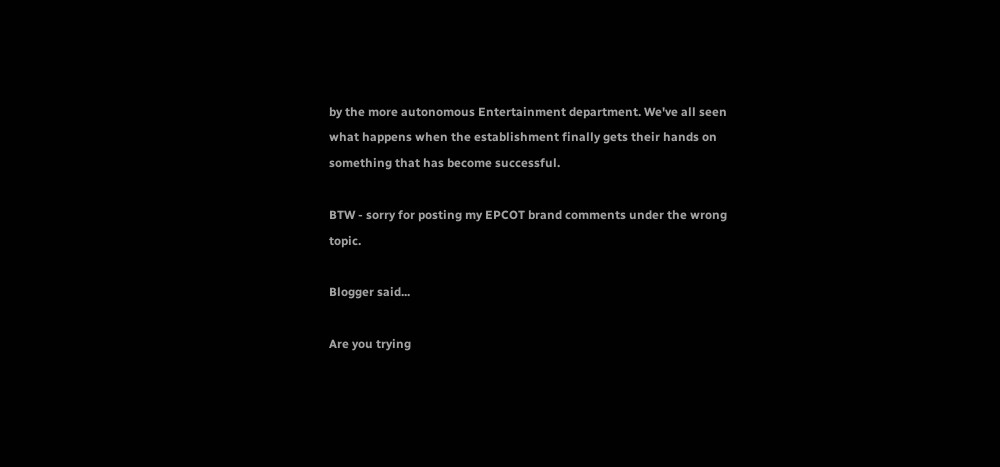by the more autonomous Entertainment department. We've all seen what happens when the establishment finally gets their hands on something that has become successful.

BTW - sorry for posting my EPCOT brand comments under the wrong topic.

Blogger said...

Are you trying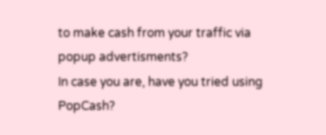to make cash from your traffic via popup advertisments?
In case you are, have you tried using PopCash?